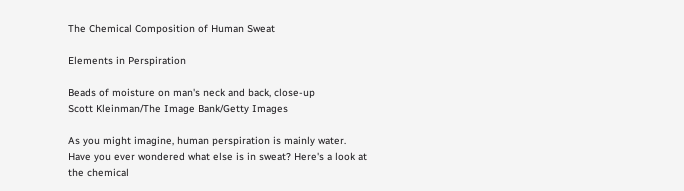The Chemical Composition of Human Sweat

Elements in Perspiration

Beads of moisture on man's neck and back, close-up
Scott Kleinman/The Image Bank/Getty Images

As you might imagine, human perspiration is mainly water. Have you ever wondered what else is in sweat? Here's a look at the chemical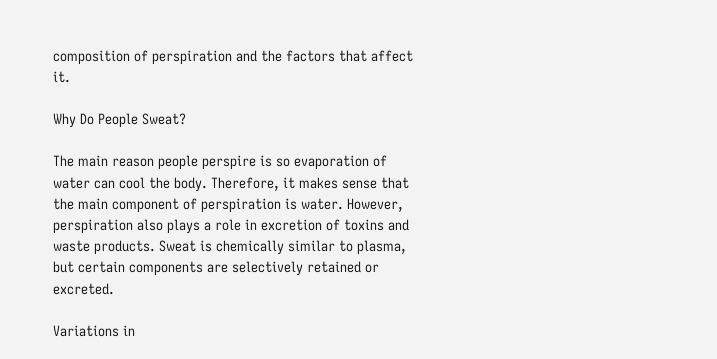composition of perspiration and the factors that affect it.

Why Do People Sweat?

The main reason people perspire is so evaporation of water can cool the body. Therefore, it makes sense that the main component of perspiration is water. However, perspiration also plays a role in excretion of toxins and waste products. Sweat is chemically similar to plasma, but certain components are selectively retained or excreted.

Variations in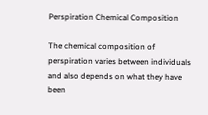Perspiration Chemical Composition

The chemical composition of perspiration varies between individuals and also depends on what they have been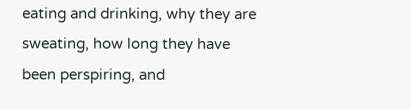eating and drinking, why they are sweating, how long they have been perspiring, and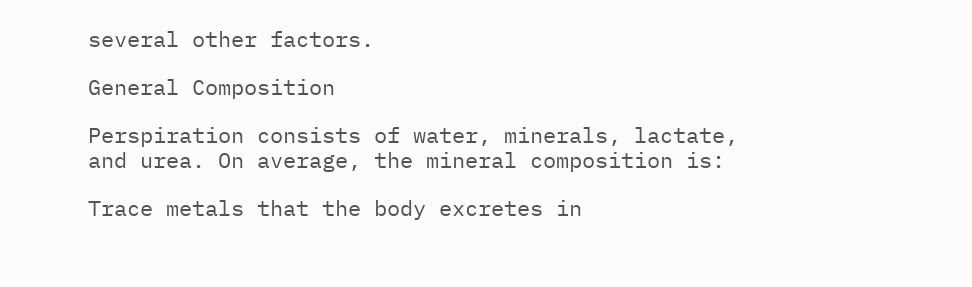several other factors.

General Composition

Perspiration consists of water, minerals, lactate, and urea. On average, the mineral composition is:

Trace metals that the body excretes in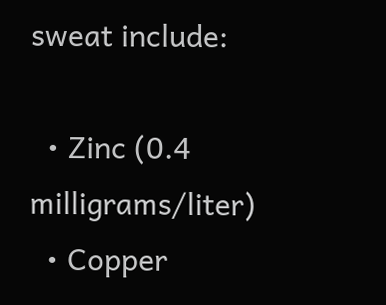sweat include:

  • Zinc (0.4 milligrams/liter)
  • Copper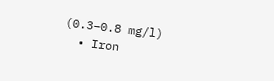(0.3–0.8 mg/l)
  • Iron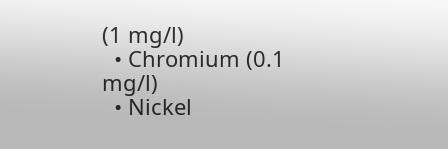(1 mg/l)
  • Chromium (0.1 mg/l)
  • Nickel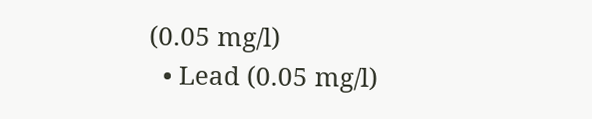(0.05 mg/l)
  • Lead (0.05 mg/l)